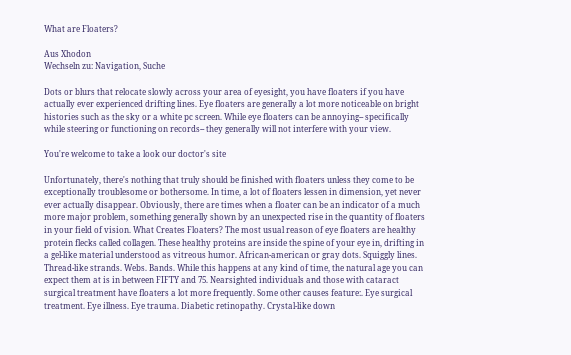What are Floaters?

Aus Xhodon
Wechseln zu: Navigation, Suche

Dots or blurs that relocate slowly across your area of eyesight, you have floaters if you have actually ever experienced drifting lines. Eye floaters are generally a lot more noticeable on bright histories such as the sky or a white pc screen. While eye floaters can be annoying-- specifically while steering or functioning on records-- they generally will not interfere with your view.

You're welcome to take a look our doctor's site

Unfortunately, there's nothing that truly should be finished with floaters unless they come to be exceptionally troublesome or bothersome. In time, a lot of floaters lessen in dimension, yet never ever actually disappear. Obviously, there are times when a floater can be an indicator of a much more major problem, something generally shown by an unexpected rise in the quantity of floaters in your field of vision. What Creates Floaters? The most usual reason of eye floaters are healthy protein flecks called collagen. These healthy proteins are inside the spine of your eye in, drifting in a gel-like material understood as vitreous humor. African-american or gray dots. Squiggly lines. Thread-like strands. Webs. Bands. While this happens at any kind of time, the natural age you can expect them at is in between FIFTY and 75. Nearsighted individuals and those with cataract surgical treatment have floaters a lot more frequently. Some other causes feature:. Eye surgical treatment. Eye illness. Eye trauma. Diabetic retinopathy. Crystal-like down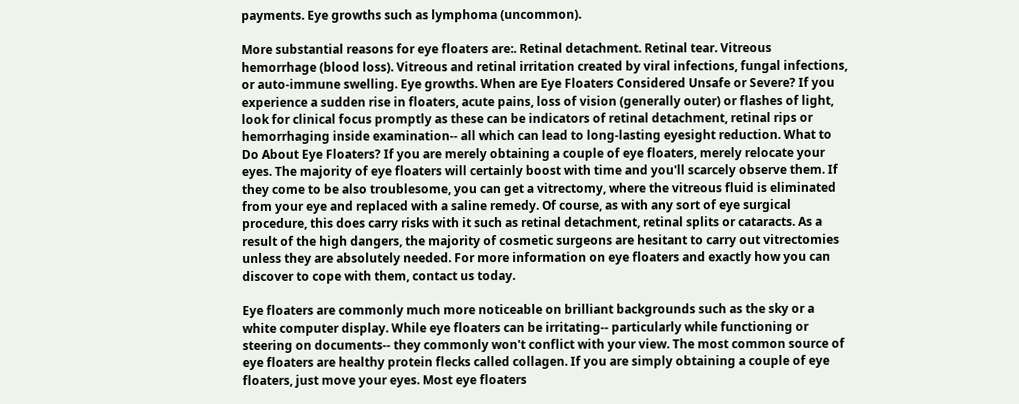payments. Eye growths such as lymphoma (uncommon).

More substantial reasons for eye floaters are:. Retinal detachment. Retinal tear. Vitreous hemorrhage (blood loss). Vitreous and retinal irritation created by viral infections, fungal infections, or auto-immune swelling. Eye growths. When are Eye Floaters Considered Unsafe or Severe? If you experience a sudden rise in floaters, acute pains, loss of vision (generally outer) or flashes of light, look for clinical focus promptly as these can be indicators of retinal detachment, retinal rips or hemorrhaging inside examination-- all which can lead to long-lasting eyesight reduction. What to Do About Eye Floaters? If you are merely obtaining a couple of eye floaters, merely relocate your eyes. The majority of eye floaters will certainly boost with time and you'll scarcely observe them. If they come to be also troublesome, you can get a vitrectomy, where the vitreous fluid is eliminated from your eye and replaced with a saline remedy. Of course, as with any sort of eye surgical procedure, this does carry risks with it such as retinal detachment, retinal splits or cataracts. As a result of the high dangers, the majority of cosmetic surgeons are hesitant to carry out vitrectomies unless they are absolutely needed. For more information on eye floaters and exactly how you can discover to cope with them, contact us today.

Eye floaters are commonly much more noticeable on brilliant backgrounds such as the sky or a white computer display. While eye floaters can be irritating-- particularly while functioning or steering on documents-- they commonly won't conflict with your view. The most common source of eye floaters are healthy protein flecks called collagen. If you are simply obtaining a couple of eye floaters, just move your eyes. Most eye floaters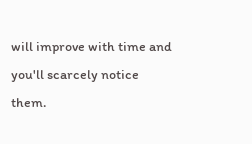will improve with time and you'll scarcely notice them.